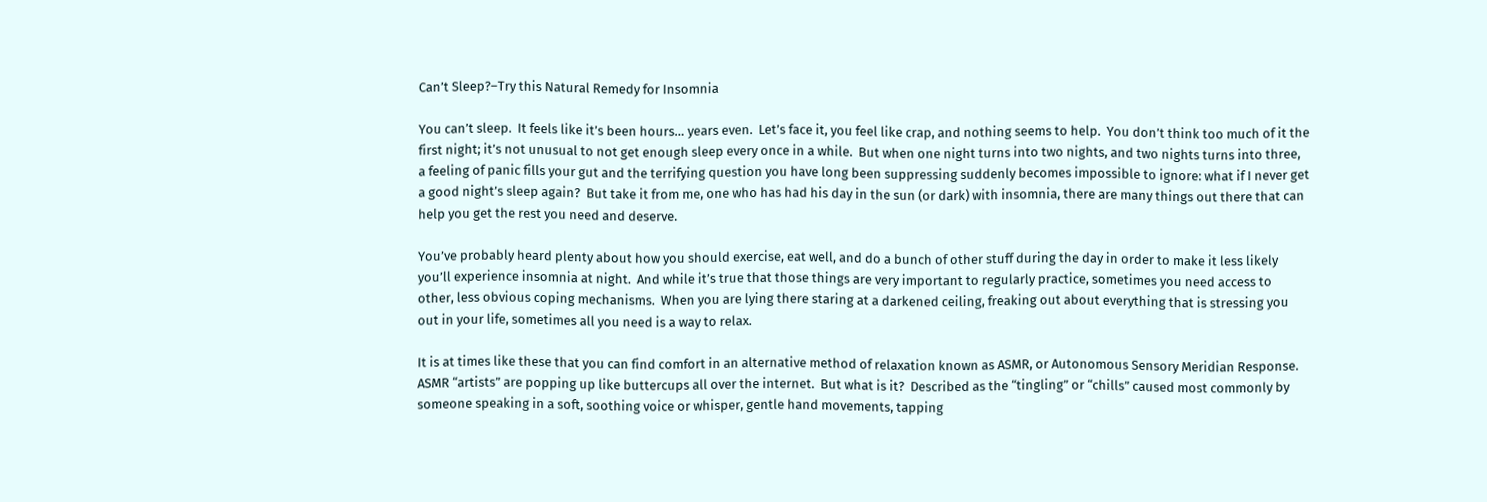Can’t Sleep?–Try this Natural Remedy for Insomnia

You can’t sleep.  It feels like it’s been hours… years even.  Let’s face it, you feel like crap, and nothing seems to help.  You don’t think too much of it the first night; it’s not unusual to not get enough sleep every once in a while.  But when one night turns into two nights, and two nights turns into three, a feeling of panic fills your gut and the terrifying question you have long been suppressing suddenly becomes impossible to ignore: what if I never get a good night’s sleep again?  But take it from me, one who has had his day in the sun (or dark) with insomnia, there are many things out there that can help you get the rest you need and deserve.

You’ve probably heard plenty about how you should exercise, eat well, and do a bunch of other stuff during the day in order to make it less likely you’ll experience insomnia at night.  And while it’s true that those things are very important to regularly practice, sometimes you need access to other, less obvious coping mechanisms.  When you are lying there staring at a darkened ceiling, freaking out about everything that is stressing you out in your life, sometimes all you need is a way to relax.

It is at times like these that you can find comfort in an alternative method of relaxation known as ASMR, or Autonomous Sensory Meridian Response.  ASMR “artists” are popping up like buttercups all over the internet.  But what is it?  Described as the “tingling” or “chills” caused most commonly by someone speaking in a soft, soothing voice or whisper, gentle hand movements, tapping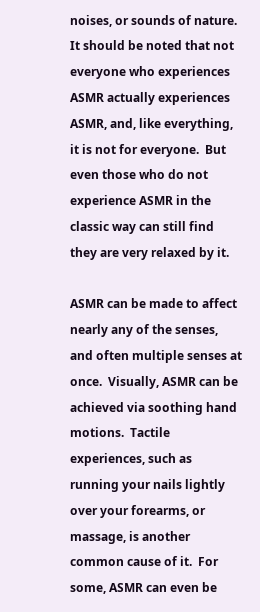noises, or sounds of nature.  It should be noted that not everyone who experiences ASMR actually experiences ASMR, and, like everything, it is not for everyone.  But even those who do not experience ASMR in the classic way can still find they are very relaxed by it.

ASMR can be made to affect nearly any of the senses, and often multiple senses at once.  Visually, ASMR can be achieved via soothing hand motions.  Tactile experiences, such as running your nails lightly over your forearms, or massage, is another common cause of it.  For some, ASMR can even be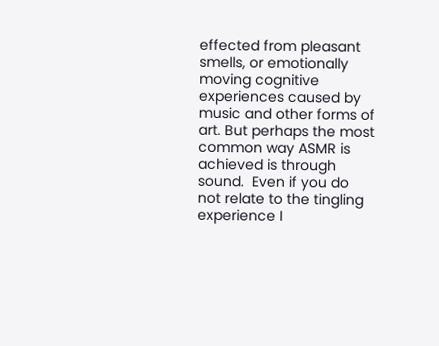effected from pleasant smells, or emotionally moving cognitive experiences caused by music and other forms of art. But perhaps the most common way ASMR is achieved is through sound.  Even if you do not relate to the tingling experience I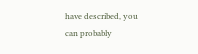have described, you can probably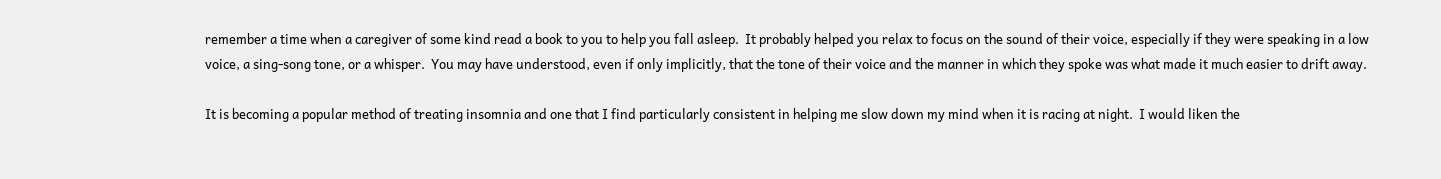remember a time when a caregiver of some kind read a book to you to help you fall asleep.  It probably helped you relax to focus on the sound of their voice, especially if they were speaking in a low voice, a sing-song tone, or a whisper.  You may have understood, even if only implicitly, that the tone of their voice and the manner in which they spoke was what made it much easier to drift away.

It is becoming a popular method of treating insomnia and one that I find particularly consistent in helping me slow down my mind when it is racing at night.  I would liken the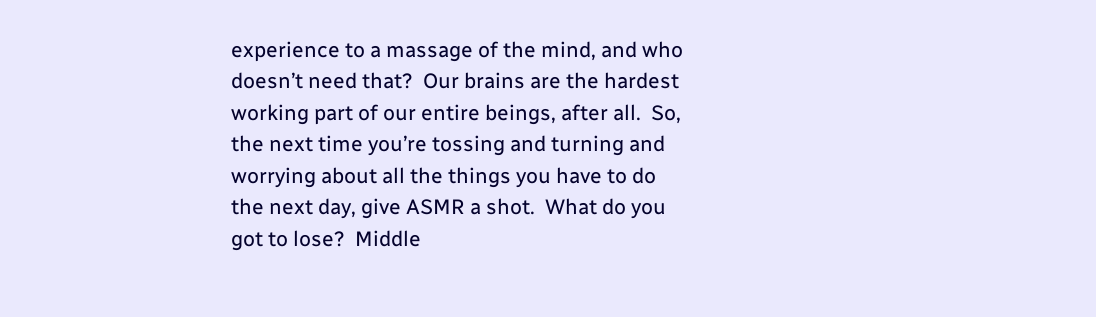experience to a massage of the mind, and who doesn’t need that?  Our brains are the hardest working part of our entire beings, after all.  So, the next time you’re tossing and turning and worrying about all the things you have to do the next day, give ASMR a shot.  What do you got to lose?  Middle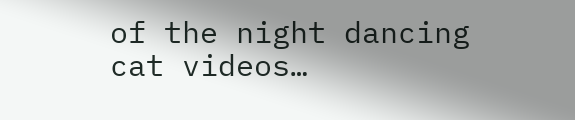of the night dancing cat videos…